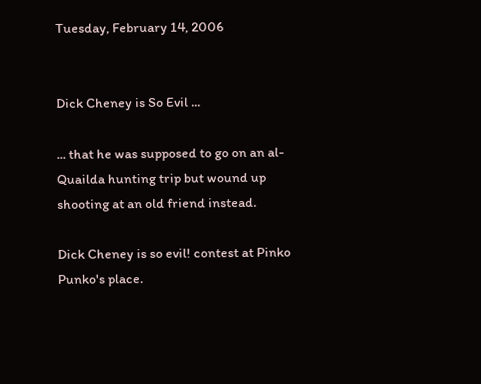Tuesday, February 14, 2006


Dick Cheney is So Evil ...

... that he was supposed to go on an al-Quailda hunting trip but wound up shooting at an old friend instead.

Dick Cheney is so evil! contest at Pinko Punko's place.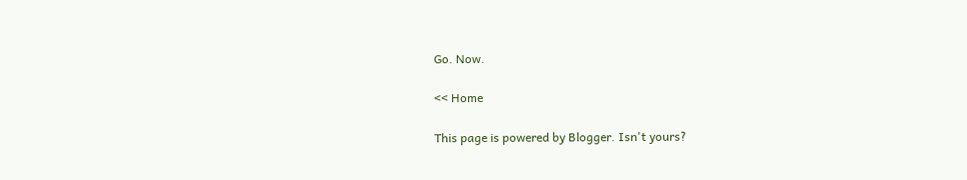Go. Now.

<< Home

This page is powered by Blogger. Isn't yours?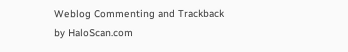Weblog Commenting and Trackback by HaloScan.com